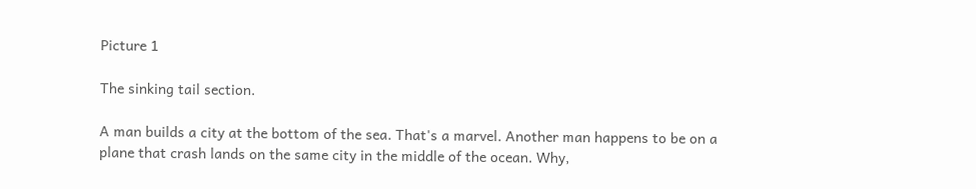Picture 1

The sinking tail section.

A man builds a city at the bottom of the sea. That's a marvel. Another man happens to be on a plane that crash lands on the same city in the middle of the ocean. Why,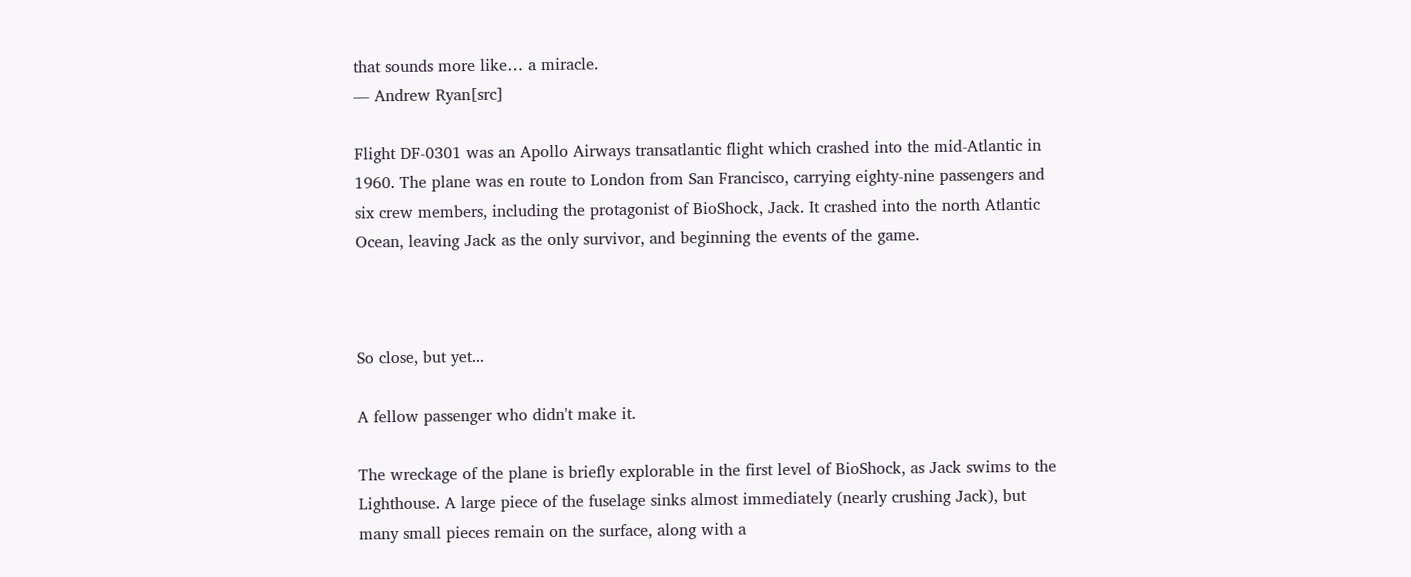that sounds more like… a miracle.
― Andrew Ryan[src]

Flight DF-0301 was an Apollo Airways transatlantic flight which crashed into the mid-Atlantic in 1960. The plane was en route to London from San Francisco, carrying eighty-nine passengers and six crew members, including the protagonist of BioShock, Jack. It crashed into the north Atlantic Ocean, leaving Jack as the only survivor, and beginning the events of the game.



So close, but yet...

A fellow passenger who didn't make it.

The wreckage of the plane is briefly explorable in the first level of BioShock, as Jack swims to the Lighthouse. A large piece of the fuselage sinks almost immediately (nearly crushing Jack), but many small pieces remain on the surface, along with a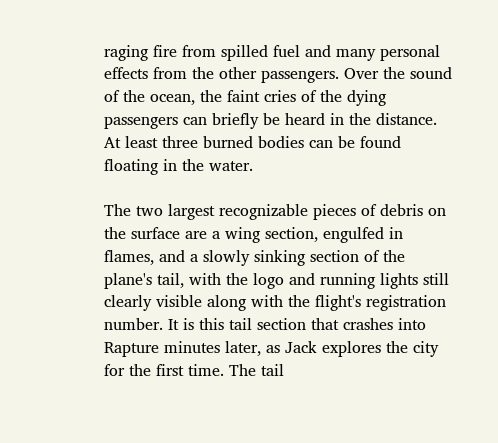raging fire from spilled fuel and many personal effects from the other passengers. Over the sound of the ocean, the faint cries of the dying passengers can briefly be heard in the distance. At least three burned bodies can be found floating in the water.

The two largest recognizable pieces of debris on the surface are a wing section, engulfed in flames, and a slowly sinking section of the plane's tail, with the logo and running lights still clearly visible along with the flight's registration number. It is this tail section that crashes into Rapture minutes later, as Jack explores the city for the first time. The tail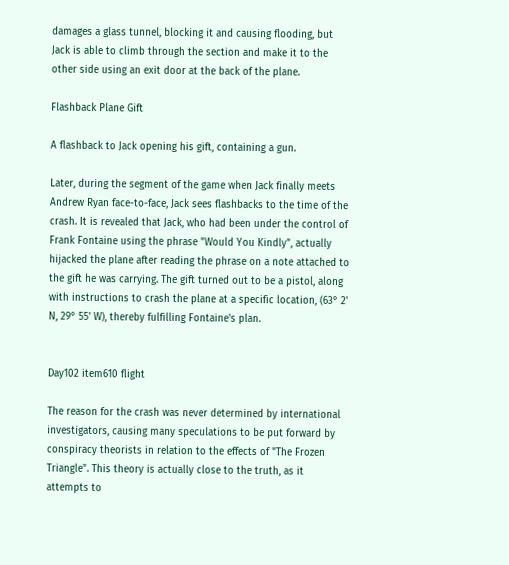damages a glass tunnel, blocking it and causing flooding, but Jack is able to climb through the section and make it to the other side using an exit door at the back of the plane.

Flashback Plane Gift

A flashback to Jack opening his gift, containing a gun.

Later, during the segment of the game when Jack finally meets Andrew Ryan face-to-face, Jack sees flashbacks to the time of the crash. It is revealed that Jack, who had been under the control of Frank Fontaine using the phrase "Would You Kindly", actually hijacked the plane after reading the phrase on a note attached to the gift he was carrying. The gift turned out to be a pistol, along with instructions to crash the plane at a specific location, (63° 2' N, 29° 55' W), thereby fulfilling Fontaine's plan.


Day102 item610 flight

The reason for the crash was never determined by international investigators, causing many speculations to be put forward by conspiracy theorists in relation to the effects of "The Frozen Triangle". This theory is actually close to the truth, as it attempts to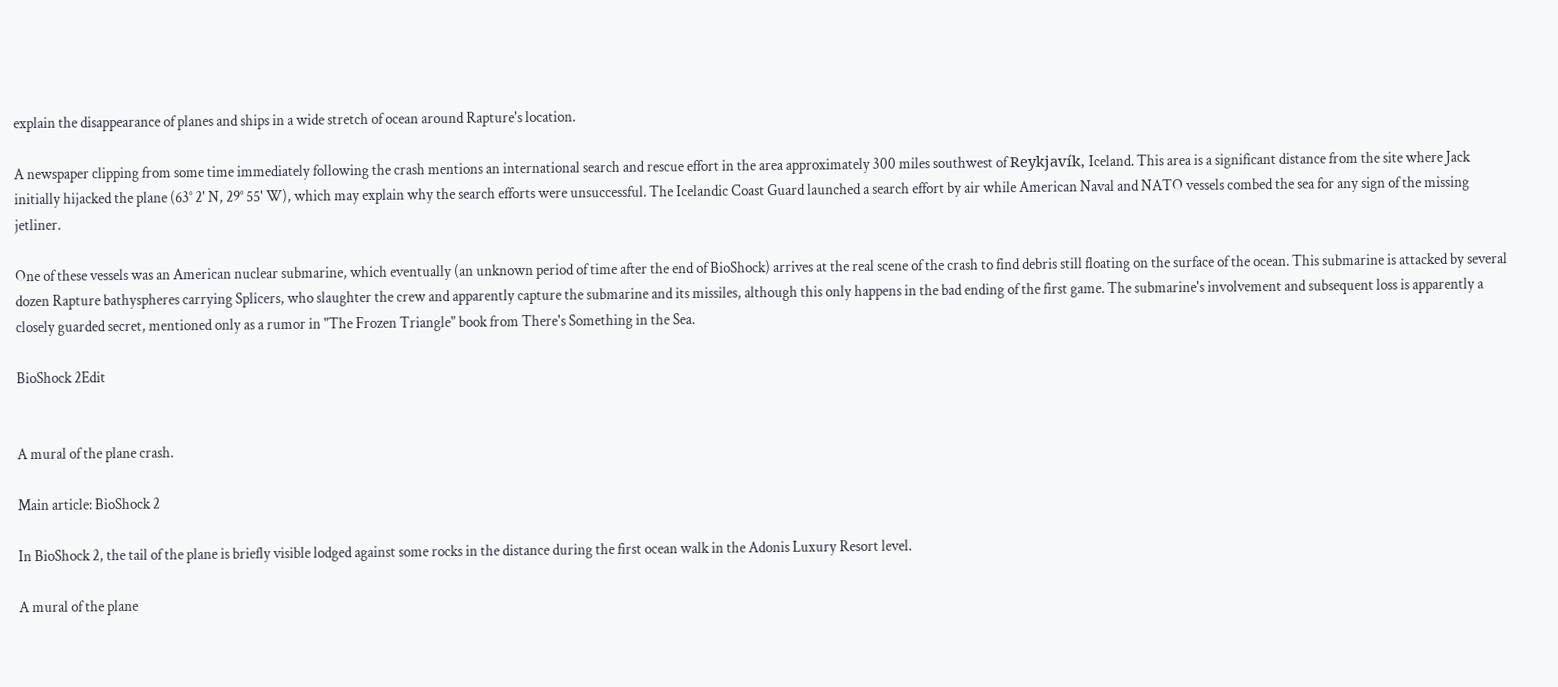explain the disappearance of planes and ships in a wide stretch of ocean around Rapture's location.

A newspaper clipping from some time immediately following the crash mentions an international search and rescue effort in the area approximately 300 miles southwest of Reykjavík, Iceland. This area is a significant distance from the site where Jack initially hijacked the plane (63° 2' N, 29° 55' W), which may explain why the search efforts were unsuccessful. The Icelandic Coast Guard launched a search effort by air while American Naval and NATO vessels combed the sea for any sign of the missing jetliner.

One of these vessels was an American nuclear submarine, which eventually (an unknown period of time after the end of BioShock) arrives at the real scene of the crash to find debris still floating on the surface of the ocean. This submarine is attacked by several dozen Rapture bathyspheres carrying Splicers, who slaughter the crew and apparently capture the submarine and its missiles, although this only happens in the bad ending of the first game. The submarine's involvement and subsequent loss is apparently a closely guarded secret, mentioned only as a rumor in "The Frozen Triangle" book from There's Something in the Sea.

BioShock 2Edit


A mural of the plane crash.

Main article: BioShock 2

In BioShock 2, the tail of the plane is briefly visible lodged against some rocks in the distance during the first ocean walk in the Adonis Luxury Resort level.

A mural of the plane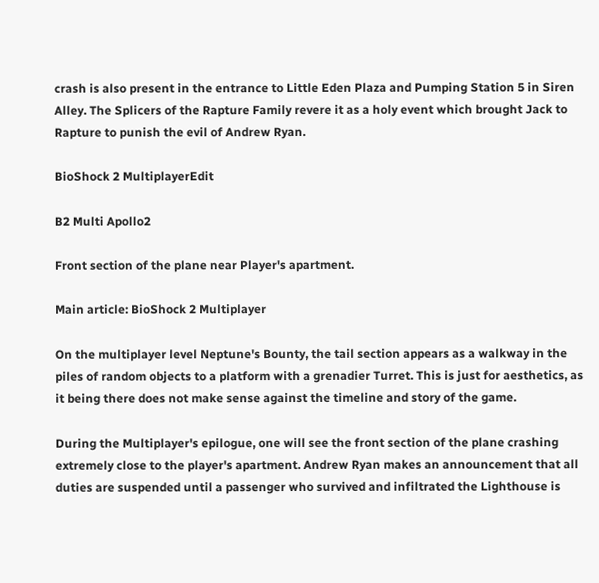crash is also present in the entrance to Little Eden Plaza and Pumping Station 5 in Siren Alley. The Splicers of the Rapture Family revere it as a holy event which brought Jack to Rapture to punish the evil of Andrew Ryan.

BioShock 2 MultiplayerEdit

B2 Multi Apollo2

Front section of the plane near Player's apartment.

Main article: BioShock 2 Multiplayer

On the multiplayer level Neptune's Bounty, the tail section appears as a walkway in the piles of random objects to a platform with a grenadier Turret. This is just for aesthetics, as it being there does not make sense against the timeline and story of the game.

During the Multiplayer's epilogue, one will see the front section of the plane crashing extremely close to the player's apartment. Andrew Ryan makes an announcement that all duties are suspended until a passenger who survived and infiltrated the Lighthouse is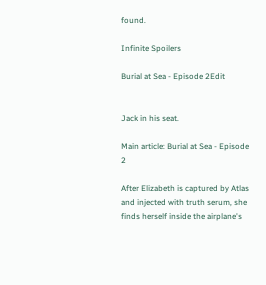found.

Infinite Spoilers

Burial at Sea - Episode 2Edit


Jack in his seat.

Main article: Burial at Sea - Episode 2

After Elizabeth is captured by Atlas and injected with truth serum, she finds herself inside the airplane's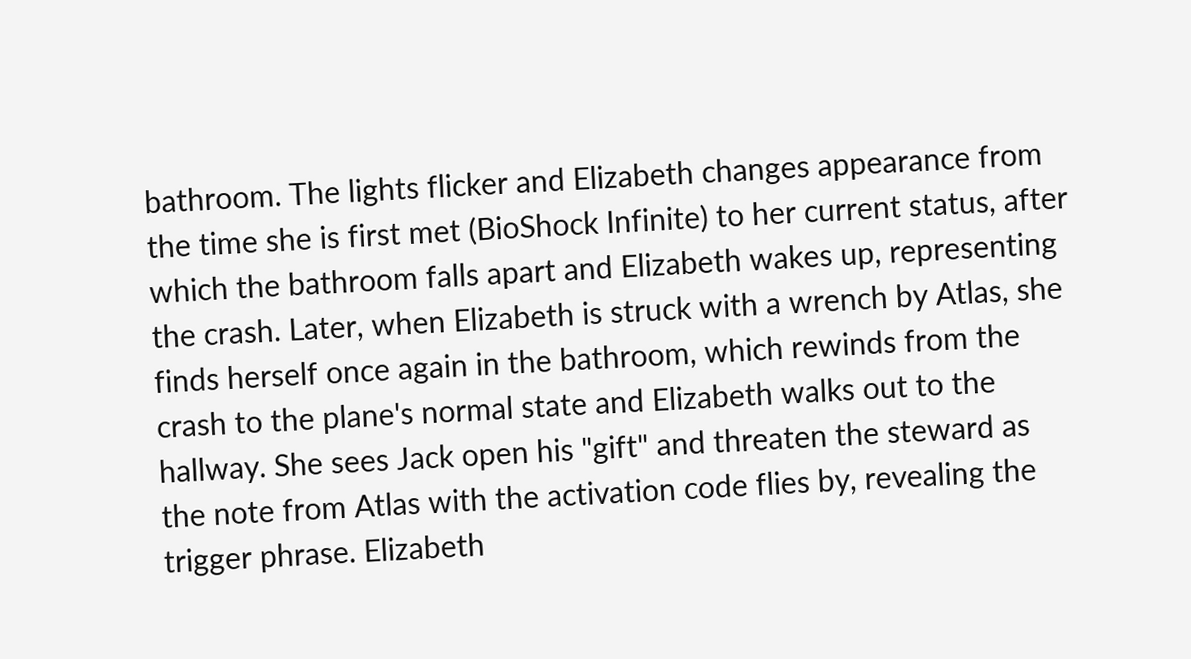bathroom. The lights flicker and Elizabeth changes appearance from the time she is first met (BioShock Infinite) to her current status, after which the bathroom falls apart and Elizabeth wakes up, representing the crash. Later, when Elizabeth is struck with a wrench by Atlas, she finds herself once again in the bathroom, which rewinds from the crash to the plane's normal state and Elizabeth walks out to the hallway. She sees Jack open his "gift" and threaten the steward as the note from Atlas with the activation code flies by, revealing the trigger phrase. Elizabeth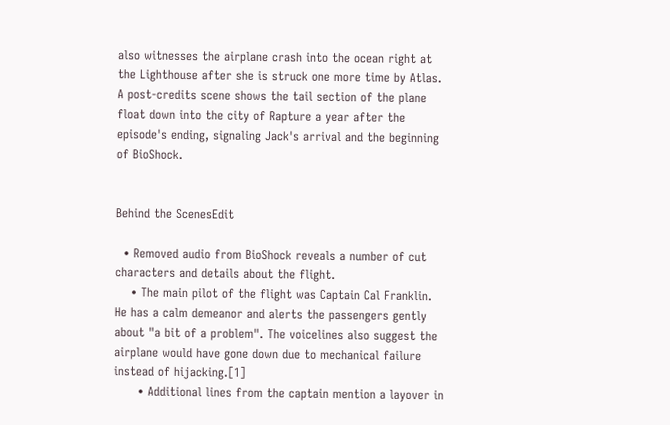also witnesses the airplane crash into the ocean right at the Lighthouse after she is struck one more time by Atlas. A post-credits scene shows the tail section of the plane float down into the city of Rapture a year after the episode's ending, signaling Jack's arrival and the beginning of BioShock.


Behind the ScenesEdit

  • Removed audio from BioShock reveals a number of cut characters and details about the flight.
    • The main pilot of the flight was Captain Cal Franklin. He has a calm demeanor and alerts the passengers gently about "a bit of a problem". The voicelines also suggest the airplane would have gone down due to mechanical failure instead of hijacking.[1]
      • Additional lines from the captain mention a layover in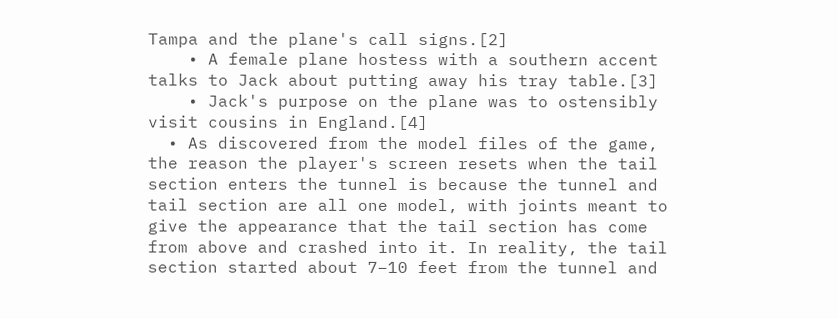Tampa and the plane's call signs.[2]
    • A female plane hostess with a southern accent talks to Jack about putting away his tray table.[3]
    • Jack's purpose on the plane was to ostensibly visit cousins in England.[4]
  • As discovered from the model files of the game, the reason the player's screen resets when the tail section enters the tunnel is because the tunnel and tail section are all one model, with joints meant to give the appearance that the tail section has come from above and crashed into it. In reality, the tail section started about 7–10 feet from the tunnel and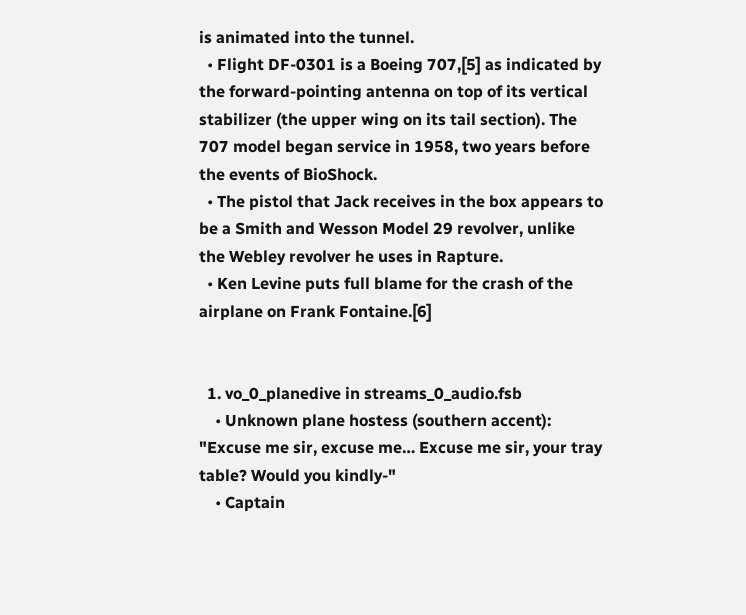is animated into the tunnel.
  • Flight DF-0301 is a Boeing 707,[5] as indicated by the forward-pointing antenna on top of its vertical stabilizer (the upper wing on its tail section). The 707 model began service in 1958, two years before the events of BioShock.
  • The pistol that Jack receives in the box appears to be a Smith and Wesson Model 29 revolver, unlike the Webley revolver he uses in Rapture.
  • Ken Levine puts full blame for the crash of the airplane on Frank Fontaine.[6]


  1. vo_0_planedive in streams_0_audio.fsb
    • Unknown plane hostess (southern accent): "Excuse me sir, excuse me… Excuse me sir, your tray table? Would you kindly-"
    • Captain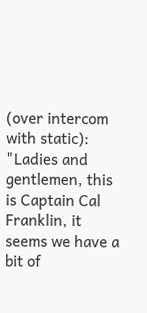(over intercom with static): "Ladies and gentlemen, this is Captain Cal Franklin, it seems we have a bit of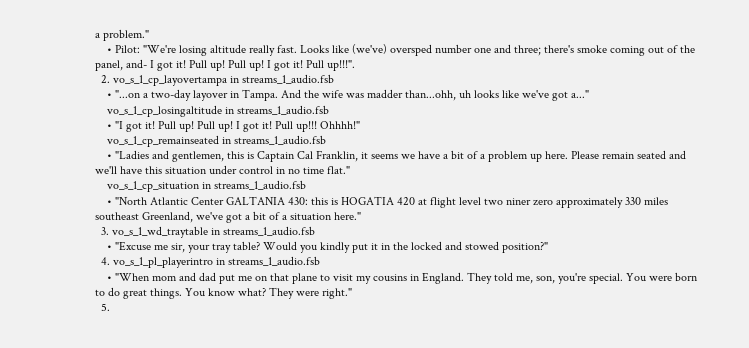a problem."
    • Pilot: "We're losing altitude really fast. Looks like (we've) oversped number one and three; there's smoke coming out of the panel, and- I got it! Pull up! Pull up! I got it! Pull up!!!".
  2. vo_s_1_cp_layovertampa in streams_1_audio.fsb
    • "...on a two-day layover in Tampa. And the wife was madder than...ohh, uh looks like we've got a..."
    vo_s_1_cp_losingaltitude in streams_1_audio.fsb
    • "I got it! Pull up! Pull up! I got it! Pull up!!! Ohhhh!"
    vo_s_1_cp_remainseated in streams_1_audio.fsb
    • "Ladies and gentlemen, this is Captain Cal Franklin, it seems we have a bit of a problem up here. Please remain seated and we'll have this situation under control in no time flat."
    vo_s_1_cp_situation in streams_1_audio.fsb
    • "North Atlantic Center GALTANIA 430: this is HOGATIA 420 at flight level two niner zero approximately 330 miles southeast Greenland, we've got a bit of a situation here."
  3. vo_s_1_wd_traytable in streams_1_audio.fsb
    • "Excuse me sir, your tray table? Would you kindly put it in the locked and stowed position?"
  4. vo_s_1_pl_playerintro in streams_1_audio.fsb
    • "When mom and dad put me on that plane to visit my cousins in England. They told me, son, you're special. You were born to do great things. You know what? They were right."
  5.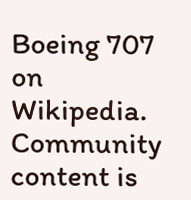Boeing 707 on Wikipedia.
Community content is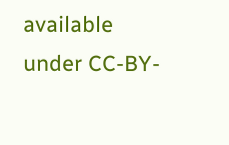available under CC-BY-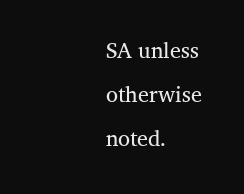SA unless otherwise noted.